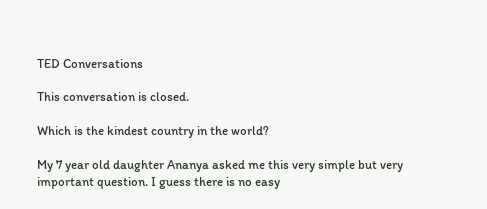TED Conversations

This conversation is closed.

Which is the kindest country in the world?

My 7 year old daughter Ananya asked me this very simple but very important question. I guess there is no easy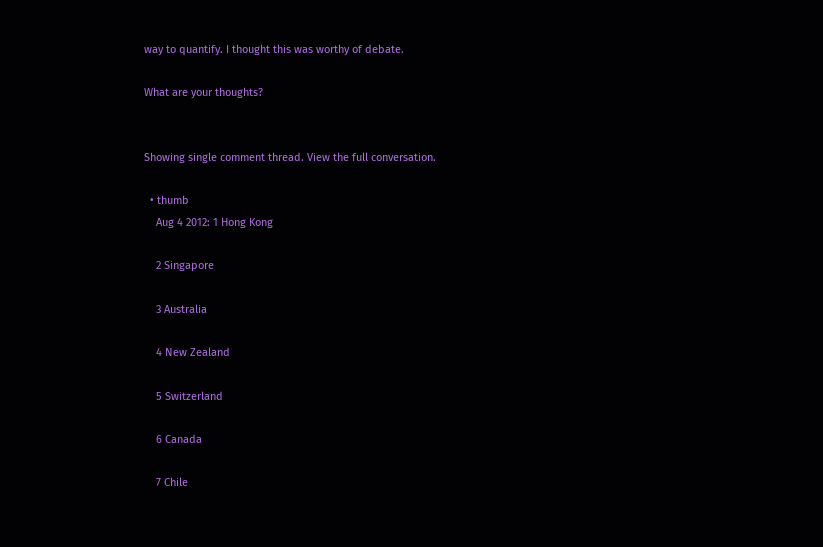way to quantify. I thought this was worthy of debate.

What are your thoughts?


Showing single comment thread. View the full conversation.

  • thumb
    Aug 4 2012: 1 Hong Kong

    2 Singapore

    3 Australia

    4 New Zealand

    5 Switzerland

    6 Canada

    7 Chile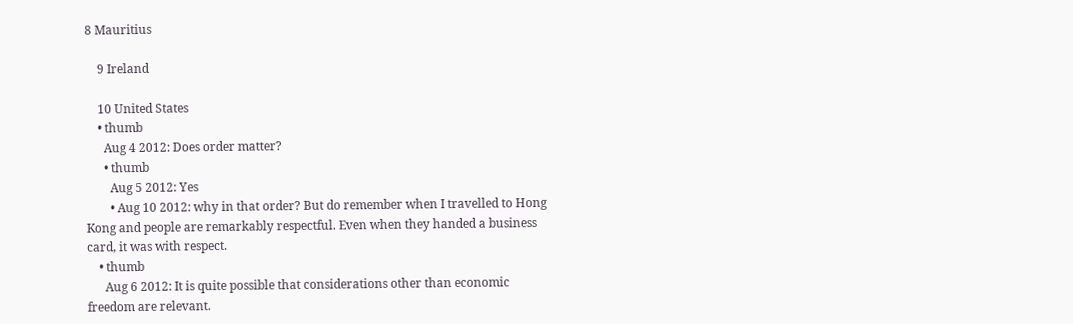8 Mauritius

    9 Ireland

    10 United States
    • thumb
      Aug 4 2012: Does order matter?
      • thumb
        Aug 5 2012: Yes
        • Aug 10 2012: why in that order? But do remember when I travelled to Hong Kong and people are remarkably respectful. Even when they handed a business card, it was with respect.
    • thumb
      Aug 6 2012: It is quite possible that considerations other than economic freedom are relevant.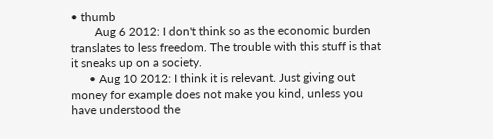• thumb
        Aug 6 2012: I don't think so as the economic burden translates to less freedom. The trouble with this stuff is that it sneaks up on a society.
      • Aug 10 2012: I think it is relevant. Just giving out money for example does not make you kind, unless you have understood the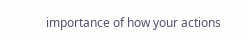importance of how your actions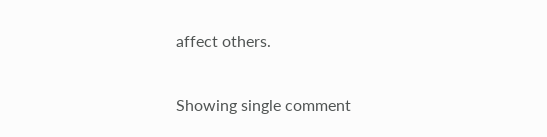affect others.

Showing single comment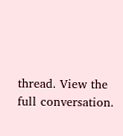thread. View the full conversation.